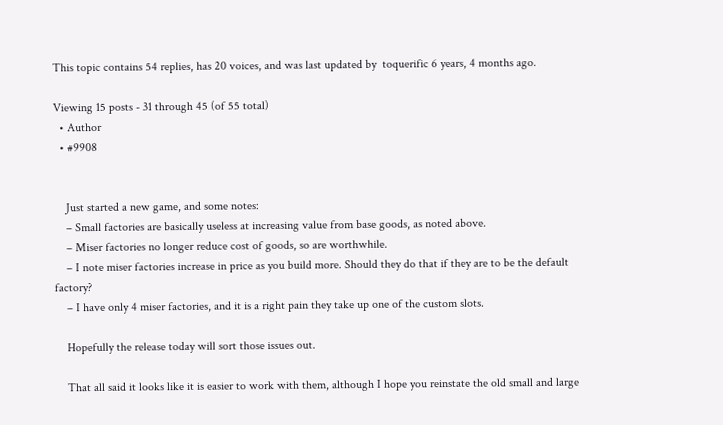This topic contains 54 replies, has 20 voices, and was last updated by  toquerific 6 years, 4 months ago.

Viewing 15 posts - 31 through 45 (of 55 total)
  • Author
  • #9908


    Just started a new game, and some notes:
    – Small factories are basically useless at increasing value from base goods, as noted above.
    – Miser factories no longer reduce cost of goods, so are worthwhile.
    – I note miser factories increase in price as you build more. Should they do that if they are to be the default factory?
    – I have only 4 miser factories, and it is a right pain they take up one of the custom slots.

    Hopefully the release today will sort those issues out.

    That all said it looks like it is easier to work with them, although I hope you reinstate the old small and large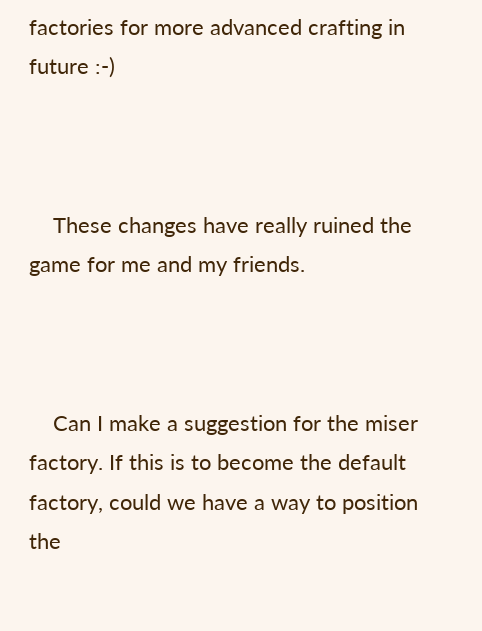factories for more advanced crafting in future :-)



    These changes have really ruined the game for me and my friends.



    Can I make a suggestion for the miser factory. If this is to become the default factory, could we have a way to position the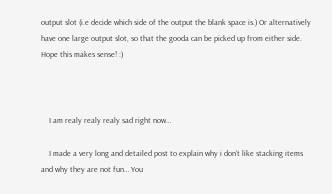output slot (i.e decide which side of the output the blank space is.) Or alternatively have one large output slot, so that the gooda can be picked up from either side. Hope this makes sense! :)



    I am realy realy realy sad right now…

    I made a very long and detailed post to explain why i don’t like stacking items and why they are not fun… You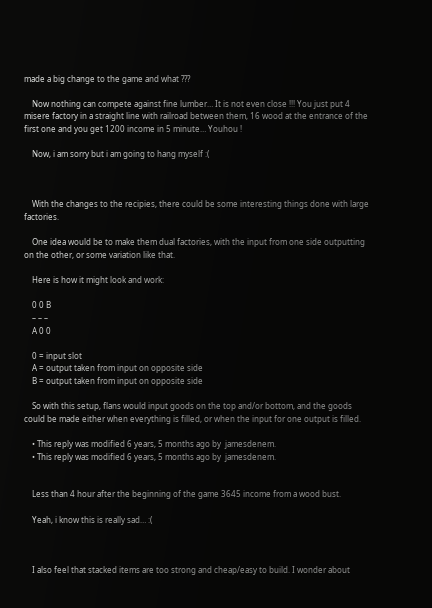made a big change to the game and what ???

    Now nothing can compete against fine lumber… It is not even close !!! You just put 4 misere factory in a straight line with railroad between them, 16 wood at the entrance of the first one and you get 1200 income in 5 minute… Youhou !

    Now, i am sorry but i am going to hang myself :(



    With the changes to the recipies, there could be some interesting things done with large factories.

    One idea would be to make them dual factories, with the input from one side outputting on the other, or some variation like that.

    Here is how it might look and work:

    0 0 B
    – – –
    A 0 0

    0 = input slot
    A = output taken from input on opposite side
    B = output taken from input on opposite side

    So with this setup, flans would input goods on the top and/or bottom, and the goods could be made either when everything is filled, or when the input for one output is filled.

    • This reply was modified 6 years, 5 months ago by  jamesdenem.
    • This reply was modified 6 years, 5 months ago by  jamesdenem.


    Less than 4 hour after the beginning of the game 3645 income from a wood bust.

    Yeah, i know this is really sad… :(



    I also feel that stacked items are too strong and cheap/easy to build. I wonder about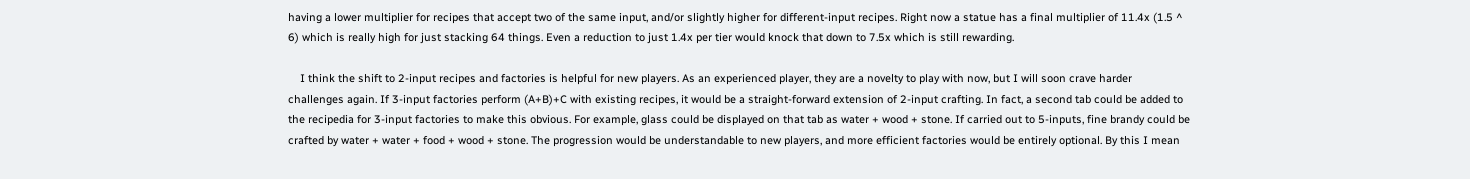having a lower multiplier for recipes that accept two of the same input, and/or slightly higher for different-input recipes. Right now a statue has a final multiplier of 11.4x (1.5 ^ 6) which is really high for just stacking 64 things. Even a reduction to just 1.4x per tier would knock that down to 7.5x which is still rewarding.

    I think the shift to 2-input recipes and factories is helpful for new players. As an experienced player, they are a novelty to play with now, but I will soon crave harder challenges again. If 3-input factories perform (A+B)+C with existing recipes, it would be a straight-forward extension of 2-input crafting. In fact, a second tab could be added to the recipedia for 3-input factories to make this obvious. For example, glass could be displayed on that tab as water + wood + stone. If carried out to 5-inputs, fine brandy could be crafted by water + water + food + wood + stone. The progression would be understandable to new players, and more efficient factories would be entirely optional. By this I mean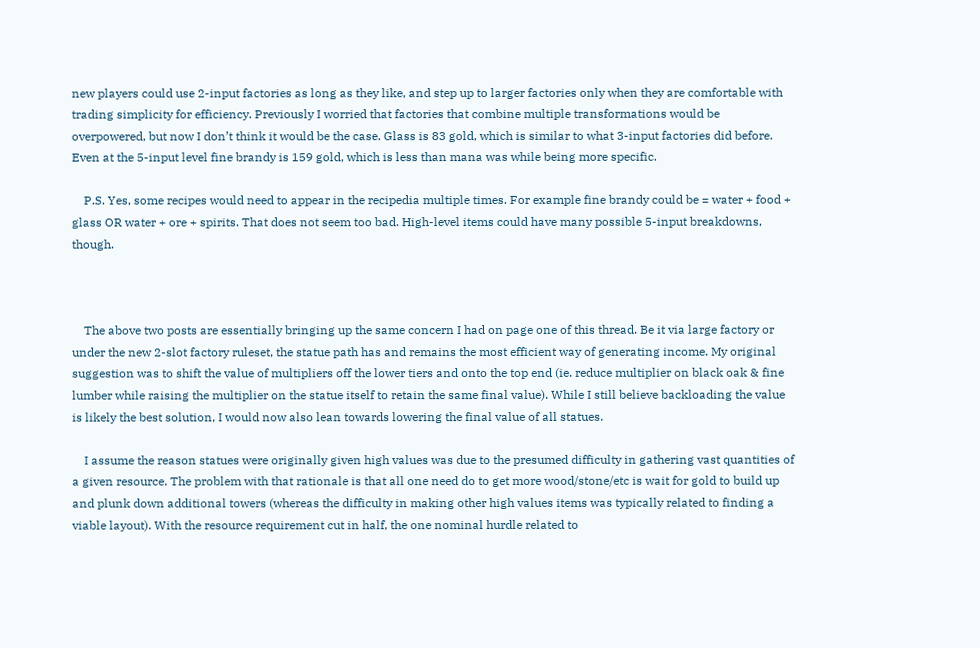new players could use 2-input factories as long as they like, and step up to larger factories only when they are comfortable with trading simplicity for efficiency. Previously I worried that factories that combine multiple transformations would be overpowered, but now I don’t think it would be the case. Glass is 83 gold, which is similar to what 3-input factories did before. Even at the 5-input level fine brandy is 159 gold, which is less than mana was while being more specific.

    P.S. Yes, some recipes would need to appear in the recipedia multiple times. For example fine brandy could be = water + food + glass OR water + ore + spirits. That does not seem too bad. High-level items could have many possible 5-input breakdowns, though.



    The above two posts are essentially bringing up the same concern I had on page one of this thread. Be it via large factory or under the new 2-slot factory ruleset, the statue path has and remains the most efficient way of generating income. My original suggestion was to shift the value of multipliers off the lower tiers and onto the top end (ie. reduce multiplier on black oak & fine lumber while raising the multiplier on the statue itself to retain the same final value). While I still believe backloading the value is likely the best solution, I would now also lean towards lowering the final value of all statues.

    I assume the reason statues were originally given high values was due to the presumed difficulty in gathering vast quantities of a given resource. The problem with that rationale is that all one need do to get more wood/stone/etc is wait for gold to build up and plunk down additional towers (whereas the difficulty in making other high values items was typically related to finding a viable layout). With the resource requirement cut in half, the one nominal hurdle related to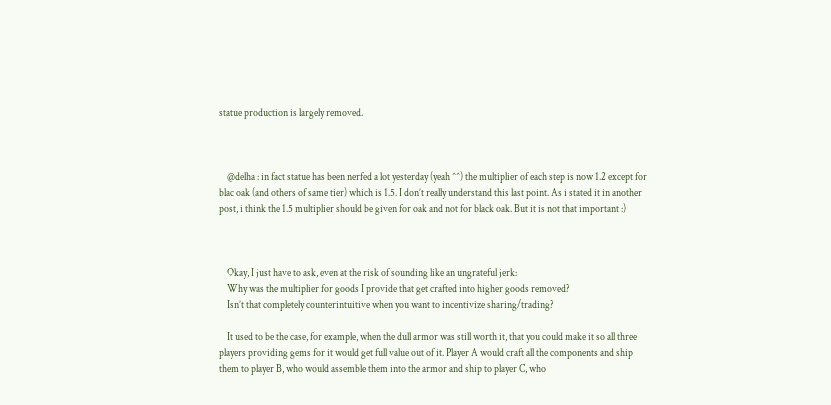statue production is largely removed.



    @delha : in fact statue has been nerfed a lot yesterday (yeah ^^) the multiplier of each step is now 1.2 except for blac oak (and others of same tier) which is 1.5. I don’t really understand this last point. As i stated it in another post, i think the 1.5 multiplier should be given for oak and not for black oak. But it is not that important :)



    Okay, I just have to ask, even at the risk of sounding like an ungrateful jerk:
    Why was the multiplier for goods I provide that get crafted into higher goods removed?
    Isn’t that completely counterintuitive when you want to incentivize sharing/trading?

    It used to be the case, for example, when the dull armor was still worth it, that you could make it so all three players providing gems for it would get full value out of it. Player A would craft all the components and ship them to player B, who would assemble them into the armor and ship to player C, who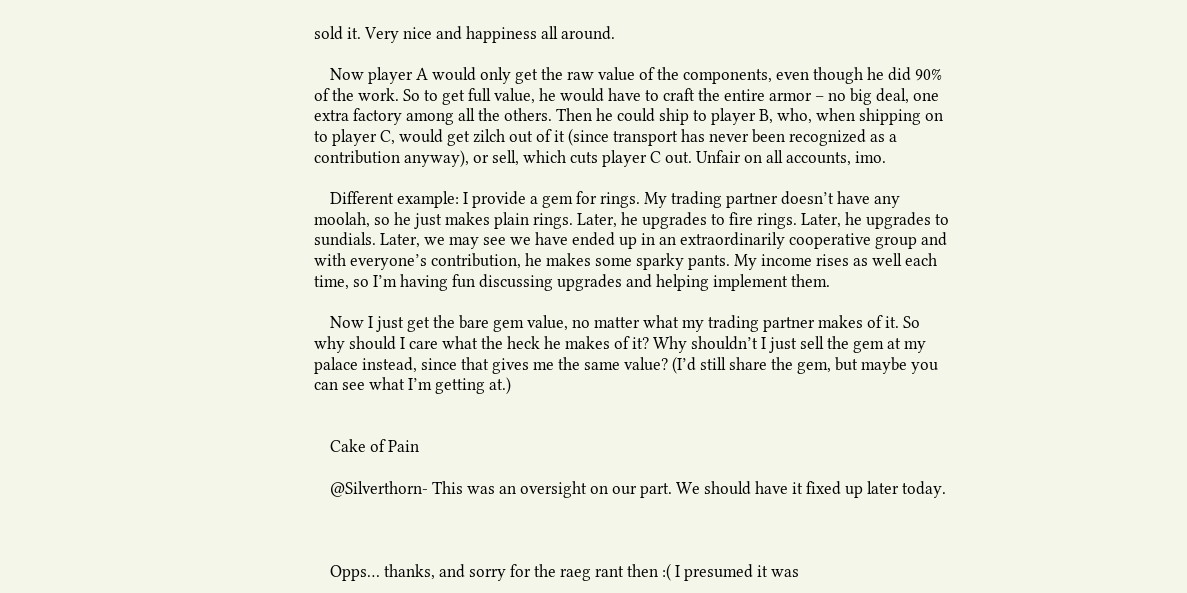sold it. Very nice and happiness all around.

    Now player A would only get the raw value of the components, even though he did 90% of the work. So to get full value, he would have to craft the entire armor – no big deal, one extra factory among all the others. Then he could ship to player B, who, when shipping on to player C, would get zilch out of it (since transport has never been recognized as a contribution anyway), or sell, which cuts player C out. Unfair on all accounts, imo.

    Different example: I provide a gem for rings. My trading partner doesn’t have any moolah, so he just makes plain rings. Later, he upgrades to fire rings. Later, he upgrades to sundials. Later, we may see we have ended up in an extraordinarily cooperative group and with everyone’s contribution, he makes some sparky pants. My income rises as well each time, so I’m having fun discussing upgrades and helping implement them.

    Now I just get the bare gem value, no matter what my trading partner makes of it. So why should I care what the heck he makes of it? Why shouldn’t I just sell the gem at my palace instead, since that gives me the same value? (I’d still share the gem, but maybe you can see what I’m getting at.)


    Cake of Pain

    @Silverthorn- This was an oversight on our part. We should have it fixed up later today.



    Opps… thanks, and sorry for the raeg rant then :( I presumed it was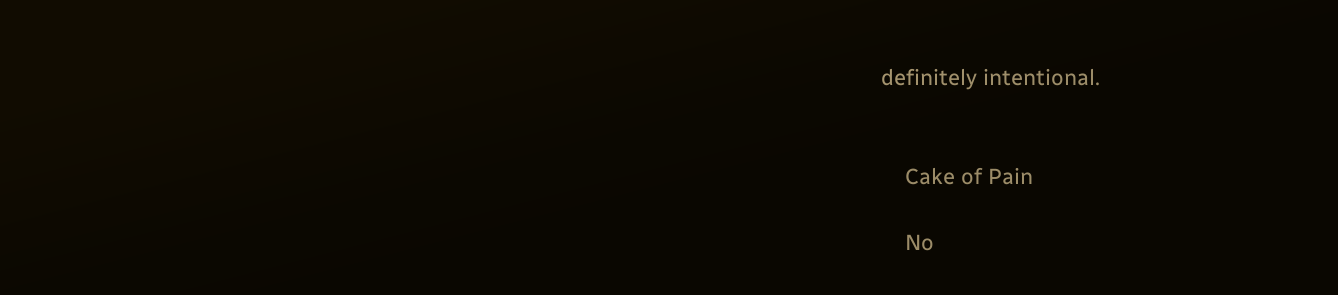definitely intentional.


    Cake of Pain

    No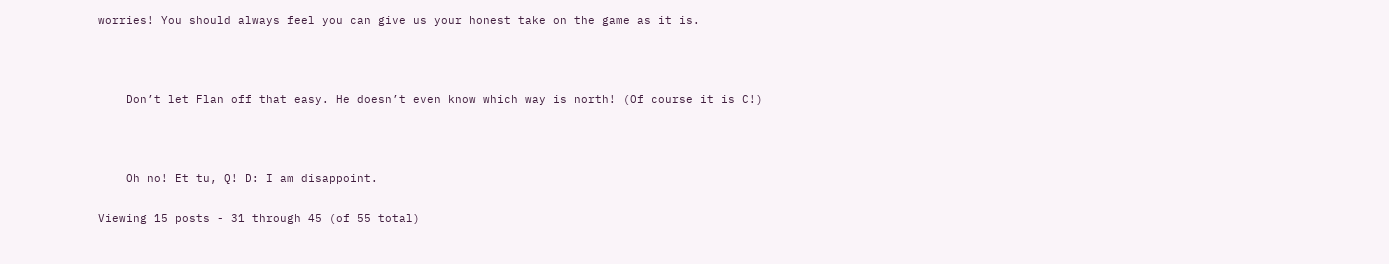worries! You should always feel you can give us your honest take on the game as it is.



    Don’t let Flan off that easy. He doesn’t even know which way is north! (Of course it is C!)



    Oh no! Et tu, Q! D: I am disappoint.

Viewing 15 posts - 31 through 45 (of 55 total)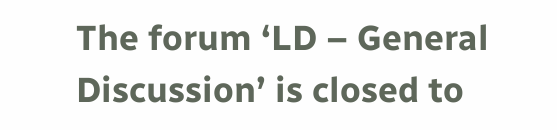The forum ‘LD – General Discussion’ is closed to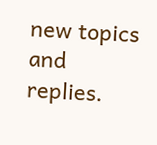new topics and replies.